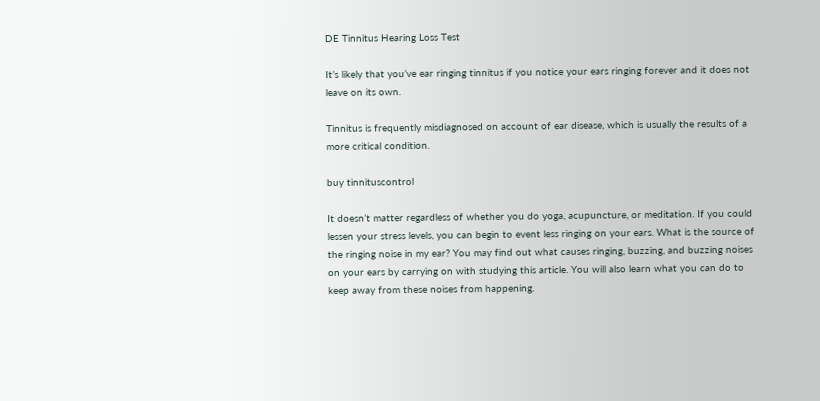DE Tinnitus Hearing Loss Test

It’s likely that you’ve ear ringing tinnitus if you notice your ears ringing forever and it does not leave on its own.

Tinnitus is frequently misdiagnosed on account of ear disease, which is usually the results of a more critical condition.

buy tinnituscontrol

It doesn’t matter regardless of whether you do yoga, acupuncture, or meditation. If you could lessen your stress levels, you can begin to event less ringing on your ears. What is the source of the ringing noise in my ear? You may find out what causes ringing, buzzing, and buzzing noises on your ears by carrying on with studying this article. You will also learn what you can do to keep away from these noises from happening.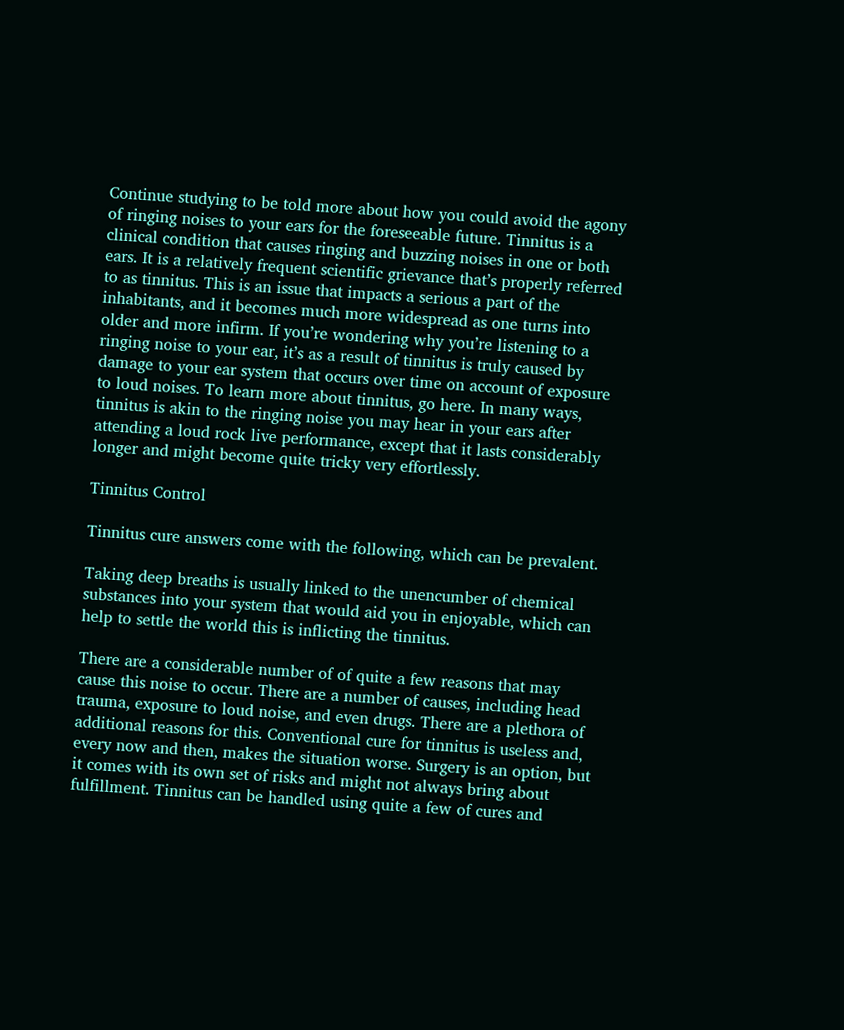Continue studying to be told more about how you could avoid the agony of ringing noises to your ears for the foreseeable future. Tinnitus is a clinical condition that causes ringing and buzzing noises in one or both ears. It is a relatively frequent scientific grievance that’s properly referred to as tinnitus. This is an issue that impacts a serious a part of the inhabitants, and it becomes much more widespread as one turns into older and more infirm. If you’re wondering why you’re listening to a ringing noise to your ear, it’s as a result of tinnitus is truly caused by damage to your ear system that occurs over time on account of exposure to loud noises. To learn more about tinnitus, go here. In many ways, tinnitus is akin to the ringing noise you may hear in your ears after attending a loud rock live performance, except that it lasts considerably longer and might become quite tricky very effortlessly.

Tinnitus Control

Tinnitus cure answers come with the following, which can be prevalent.

Taking deep breaths is usually linked to the unencumber of chemical substances into your system that would aid you in enjoyable, which can help to settle the world this is inflicting the tinnitus.

There are a considerable number of of quite a few reasons that may cause this noise to occur. There are a number of causes, including head trauma, exposure to loud noise, and even drugs. There are a plethora of additional reasons for this. Conventional cure for tinnitus is useless and, every now and then, makes the situation worse. Surgery is an option, but it comes with its own set of risks and might not always bring about fulfillment. Tinnitus can be handled using quite a few of cures and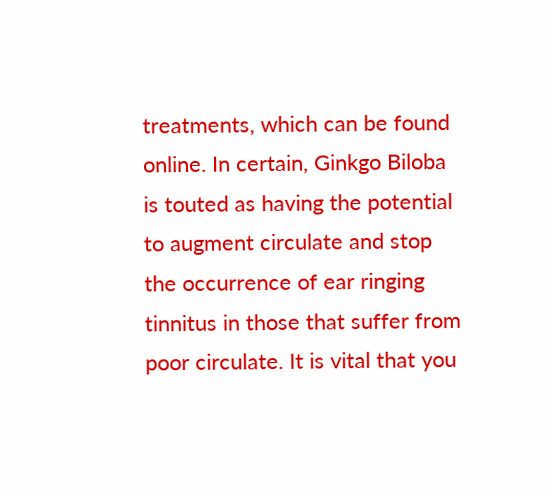treatments, which can be found online. In certain, Ginkgo Biloba is touted as having the potential to augment circulate and stop the occurrence of ear ringing tinnitus in those that suffer from poor circulate. It is vital that you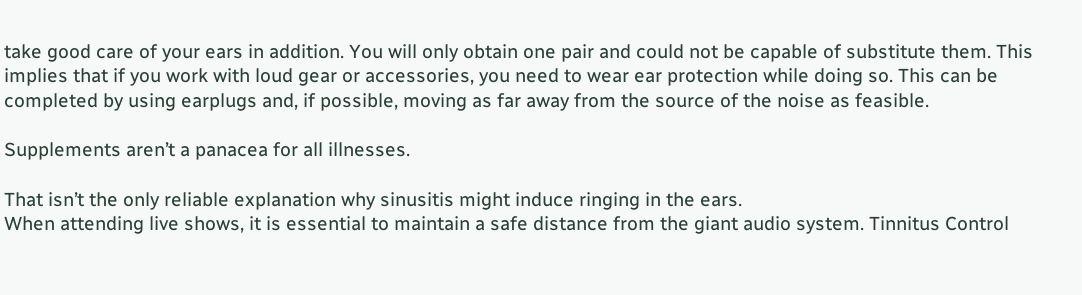take good care of your ears in addition. You will only obtain one pair and could not be capable of substitute them. This implies that if you work with loud gear or accessories, you need to wear ear protection while doing so. This can be completed by using earplugs and, if possible, moving as far away from the source of the noise as feasible.

Supplements aren’t a panacea for all illnesses.

That isn’t the only reliable explanation why sinusitis might induce ringing in the ears.
When attending live shows, it is essential to maintain a safe distance from the giant audio system. Tinnitus Control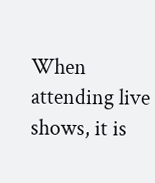When attending live shows, it is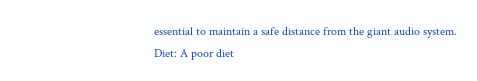essential to maintain a safe distance from the giant audio system.
Diet: A poor diet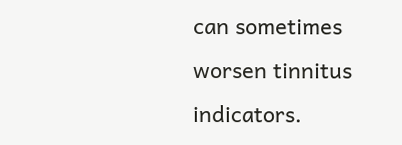can sometimes worsen tinnitus indicators.